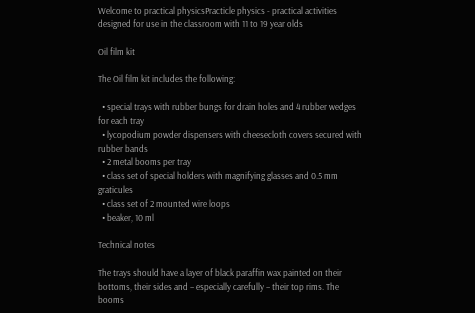Welcome to practical physicsPracticle physics - practical activities designed for use in the classroom with 11 to 19 year olds

Oil film kit

The Oil film kit includes the following:

  • special trays with rubber bungs for drain holes and 4 rubber wedges for each tray
  • lycopodium powder dispensers with cheesecloth covers secured with rubber bands
  • 2 metal booms per tray
  • class set of special holders with magnifying glasses and 0.5 mm graticules
  • class set of 2 mounted wire loops
  • beaker, 10 ml

Technical notes

The trays should have a layer of black paraffin wax painted on their bottoms, their sides and – especially carefully – their top rims. The booms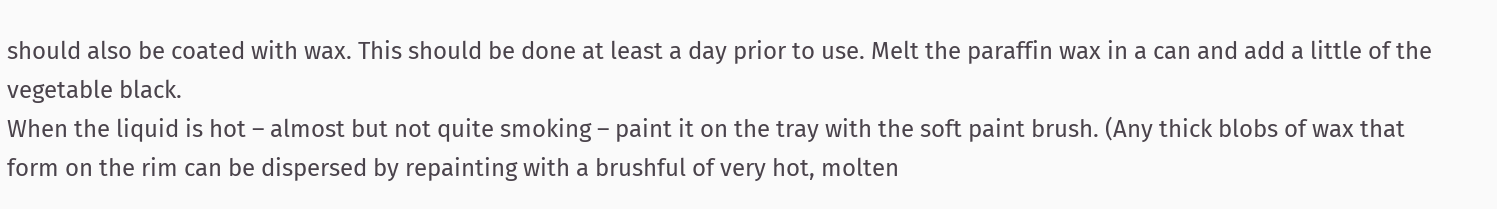should also be coated with wax. This should be done at least a day prior to use. Melt the paraffin wax in a can and add a little of the vegetable black.
When the liquid is hot – almost but not quite smoking – paint it on the tray with the soft paint brush. (Any thick blobs of wax that form on the rim can be dispersed by repainting with a brushful of very hot, molten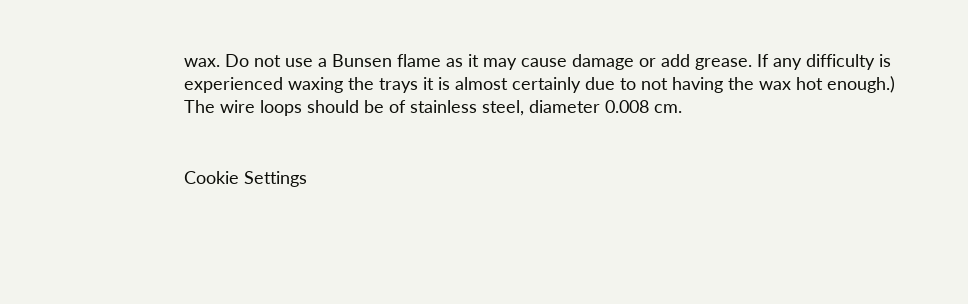wax. Do not use a Bunsen flame as it may cause damage or add grease. If any difficulty is experienced waxing the trays it is almost certainly due to not having the wax hot enough.)
The wire loops should be of stainless steel, diameter 0.008 cm.


Cookie Settings